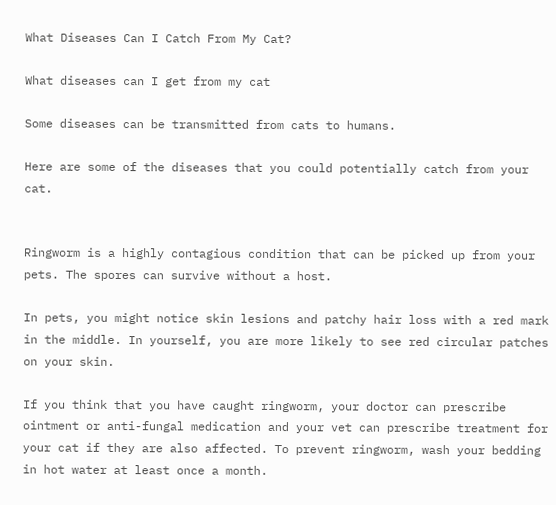What Diseases Can I Catch From My Cat?

What diseases can I get from my cat

Some diseases can be transmitted from cats to humans.

Here are some of the diseases that you could potentially catch from your cat.


Ringworm is a highly contagious condition that can be picked up from your pets. The spores can survive without a host.

In pets, you might notice skin lesions and patchy hair loss with a red mark in the middle. In yourself, you are more likely to see red circular patches on your skin.

If you think that you have caught ringworm, your doctor can prescribe ointment or anti-fungal medication and your vet can prescribe treatment for your cat if they are also affected. To prevent ringworm, wash your bedding in hot water at least once a month.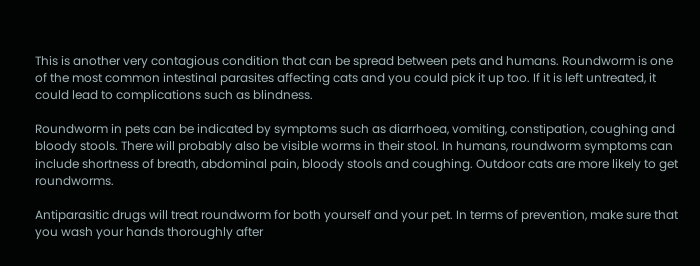This is another very contagious condition that can be spread between pets and humans. Roundworm is one of the most common intestinal parasites affecting cats and you could pick it up too. If it is left untreated, it could lead to complications such as blindness.

Roundworm in pets can be indicated by symptoms such as diarrhoea, vomiting, constipation, coughing and bloody stools. There will probably also be visible worms in their stool. In humans, roundworm symptoms can include shortness of breath, abdominal pain, bloody stools and coughing. Outdoor cats are more likely to get roundworms.

Antiparasitic drugs will treat roundworm for both yourself and your pet. In terms of prevention, make sure that you wash your hands thoroughly after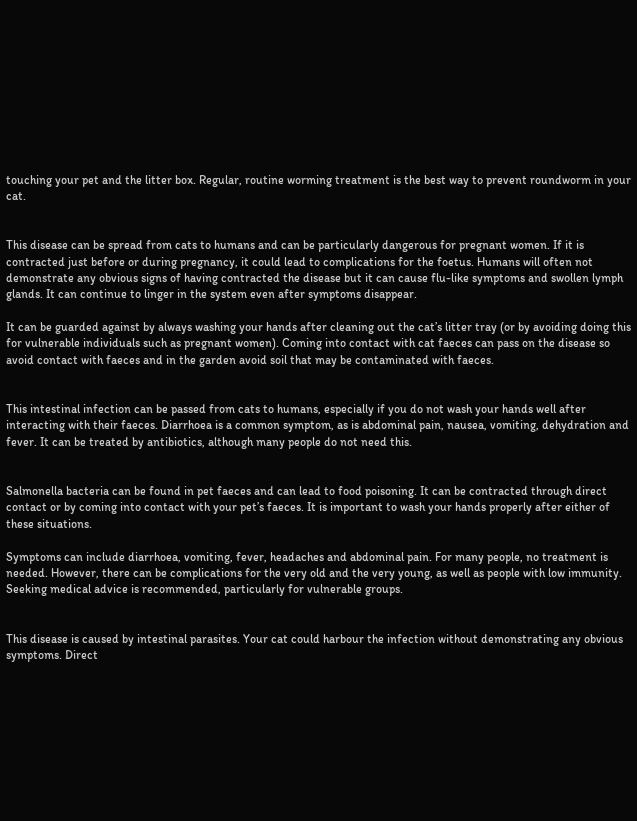touching your pet and the litter box. Regular, routine worming treatment is the best way to prevent roundworm in your cat.


This disease can be spread from cats to humans and can be particularly dangerous for pregnant women. If it is contracted just before or during pregnancy, it could lead to complications for the foetus. Humans will often not demonstrate any obvious signs of having contracted the disease but it can cause flu-like symptoms and swollen lymph glands. It can continue to linger in the system even after symptoms disappear.

It can be guarded against by always washing your hands after cleaning out the cat’s litter tray (or by avoiding doing this for vulnerable individuals such as pregnant women). Coming into contact with cat faeces can pass on the disease so avoid contact with faeces and in the garden avoid soil that may be contaminated with faeces.


This intestinal infection can be passed from cats to humans, especially if you do not wash your hands well after interacting with their faeces. Diarrhoea is a common symptom, as is abdominal pain, nausea, vomiting, dehydration and fever. It can be treated by antibiotics, although many people do not need this.


Salmonella bacteria can be found in pet faeces and can lead to food poisoning. It can be contracted through direct contact or by coming into contact with your pet’s faeces. It is important to wash your hands properly after either of these situations.

Symptoms can include diarrhoea, vomiting, fever, headaches and abdominal pain. For many people, no treatment is needed. However, there can be complications for the very old and the very young, as well as people with low immunity. Seeking medical advice is recommended, particularly for vulnerable groups.


This disease is caused by intestinal parasites. Your cat could harbour the infection without demonstrating any obvious symptoms. Direct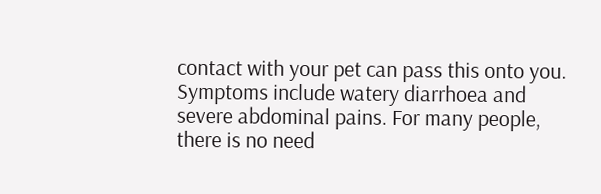contact with your pet can pass this onto you. Symptoms include watery diarrhoea and severe abdominal pains. For many people, there is no need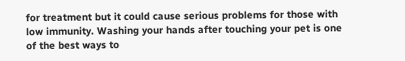for treatment but it could cause serious problems for those with low immunity. Washing your hands after touching your pet is one of the best ways to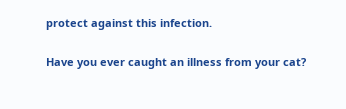protect against this infection.

Have you ever caught an illness from your cat?